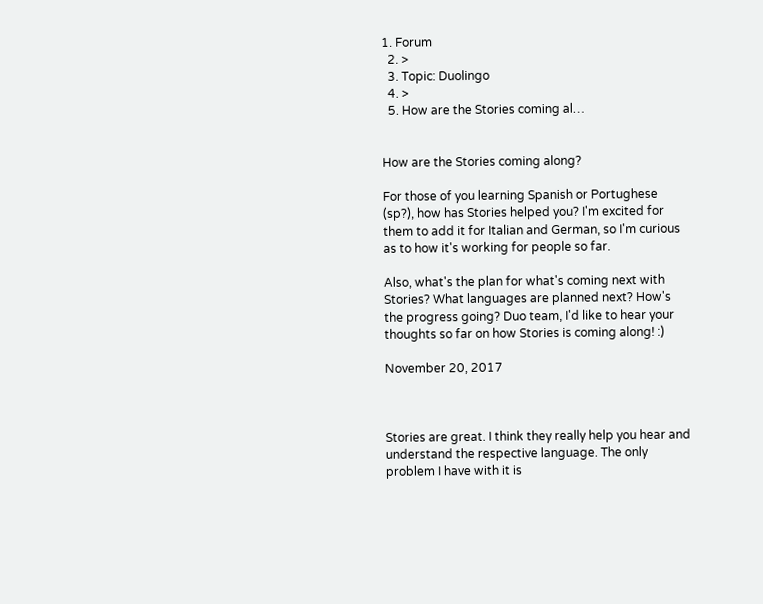1. Forum
  2. >
  3. Topic: Duolingo
  4. >
  5. How are the Stories coming al…


How are the Stories coming along?

For those of you learning Spanish or Portughese (sp?), how has Stories helped you? I'm excited for them to add it for Italian and German, so I'm curious as to how it's working for people so far.

Also, what's the plan for what's coming next with Stories? What languages are planned next? How's the progress going? Duo team, I'd like to hear your thoughts so far on how Stories is coming along! :)

November 20, 2017



Stories are great. I think they really help you hear and understand the respective language. The only problem I have with it is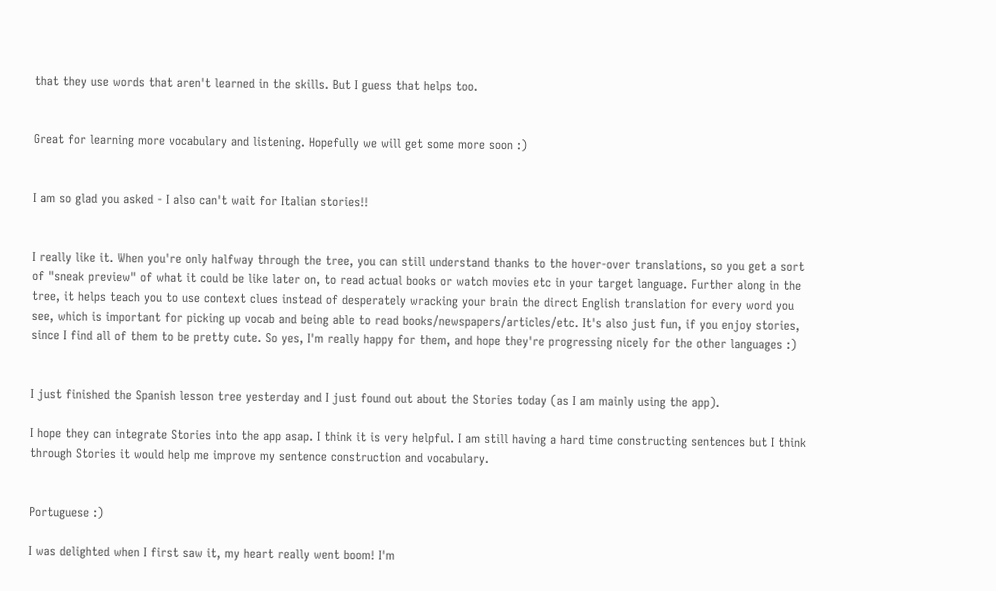that they use words that aren't learned in the skills. But I guess that helps too.


Great for learning more vocabulary and listening. Hopefully we will get some more soon :)


I am so glad you asked - I also can't wait for Italian stories!!


I really like it. When you're only halfway through the tree, you can still understand thanks to the hover-over translations, so you get a sort of "sneak preview" of what it could be like later on, to read actual books or watch movies etc in your target language. Further along in the tree, it helps teach you to use context clues instead of desperately wracking your brain the direct English translation for every word you see, which is important for picking up vocab and being able to read books/newspapers/articles/etc. It's also just fun, if you enjoy stories, since I find all of them to be pretty cute. So yes, I'm really happy for them, and hope they're progressing nicely for the other languages :)


I just finished the Spanish lesson tree yesterday and I just found out about the Stories today (as I am mainly using the app).

I hope they can integrate Stories into the app asap. I think it is very helpful. I am still having a hard time constructing sentences but I think through Stories it would help me improve my sentence construction and vocabulary.


Portuguese :)

I was delighted when I first saw it, my heart really went boom! I'm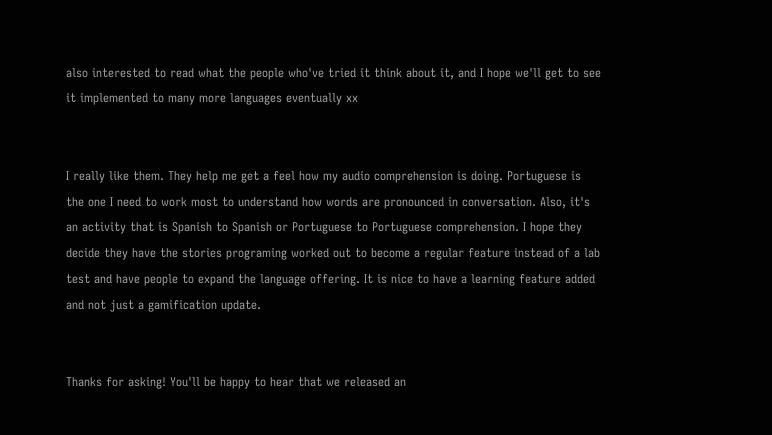also interested to read what the people who've tried it think about it, and I hope we'll get to see it implemented to many more languages eventually xx


I really like them. They help me get a feel how my audio comprehension is doing. Portuguese is the one I need to work most to understand how words are pronounced in conversation. Also, it's an activity that is Spanish to Spanish or Portuguese to Portuguese comprehension. I hope they decide they have the stories programing worked out to become a regular feature instead of a lab test and have people to expand the language offering. It is nice to have a learning feature added and not just a gamification update.


Thanks for asking! You'll be happy to hear that we released an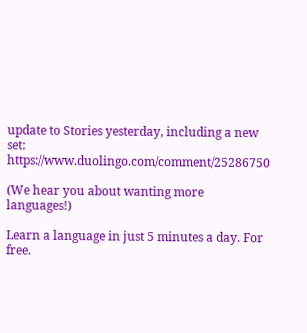update to Stories yesterday, including a new set: https://www.duolingo.com/comment/25286750

(We hear you about wanting more languages!)

Learn a language in just 5 minutes a day. For free.